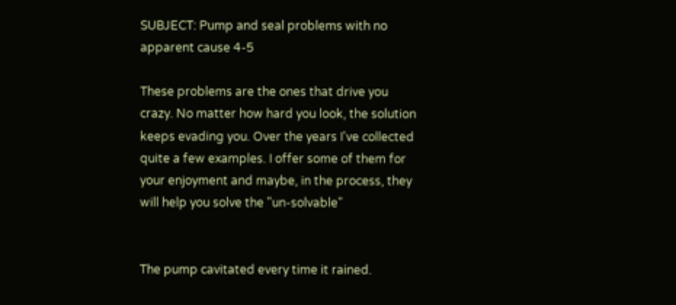SUBJECT: Pump and seal problems with no apparent cause 4-5

These problems are the ones that drive you crazy. No matter how hard you look, the solution keeps evading you. Over the years I've collected quite a few examples. I offer some of them for your enjoyment and maybe, in the process, they will help you solve the "un-solvable"


The pump cavitated every time it rained.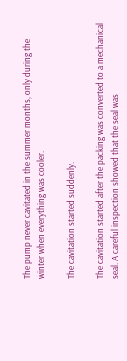The pump never cavitated in the summer months, only during the winter when everything was cooler.

The cavitation started suddenly.

The cavitation started after the packing was converted to a mechanical seal. A careful inspection showed that the seal was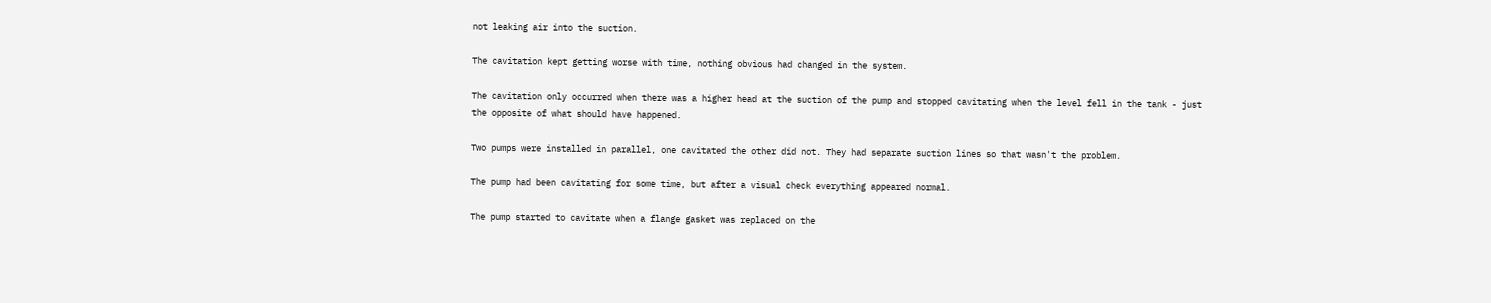not leaking air into the suction.

The cavitation kept getting worse with time, nothing obvious had changed in the system.

The cavitation only occurred when there was a higher head at the suction of the pump and stopped cavitating when the level fell in the tank - just the opposite of what should have happened.

Two pumps were installed in parallel, one cavitated the other did not. They had separate suction lines so that wasn't the problem.

The pump had been cavitating for some time, but after a visual check everything appeared normal.

The pump started to cavitate when a flange gasket was replaced on the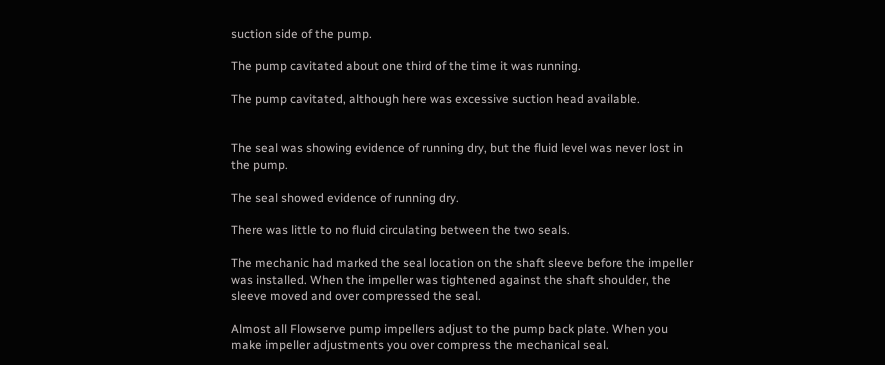suction side of the pump.

The pump cavitated about one third of the time it was running.

The pump cavitated, although here was excessive suction head available.


The seal was showing evidence of running dry, but the fluid level was never lost in the pump.

The seal showed evidence of running dry.

There was little to no fluid circulating between the two seals.

The mechanic had marked the seal location on the shaft sleeve before the impeller was installed. When the impeller was tightened against the shaft shoulder, the sleeve moved and over compressed the seal.

Almost all Flowserve pump impellers adjust to the pump back plate. When you make impeller adjustments you over compress the mechanical seal.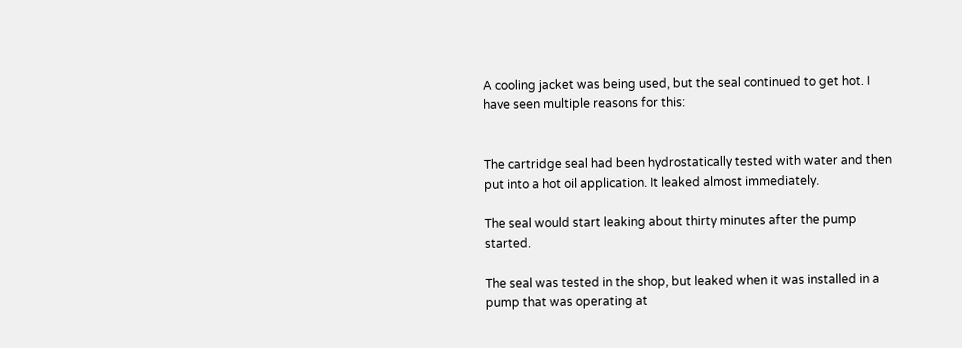A cooling jacket was being used, but the seal continued to get hot. I have seen multiple reasons for this:


The cartridge seal had been hydrostatically tested with water and then put into a hot oil application. It leaked almost immediately.

The seal would start leaking about thirty minutes after the pump started.

The seal was tested in the shop, but leaked when it was installed in a pump that was operating at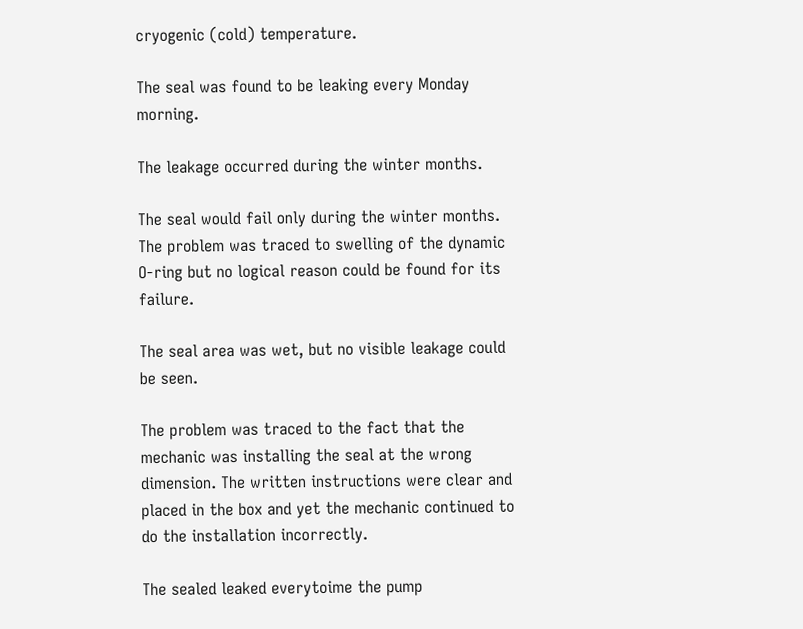cryogenic (cold) temperature.

The seal was found to be leaking every Monday morning.

The leakage occurred during the winter months.

The seal would fail only during the winter months. The problem was traced to swelling of the dynamic O-ring but no logical reason could be found for its failure.

The seal area was wet, but no visible leakage could be seen.

The problem was traced to the fact that the mechanic was installing the seal at the wrong dimension. The written instructions were clear and placed in the box and yet the mechanic continued to do the installation incorrectly.

The sealed leaked everytoime the pump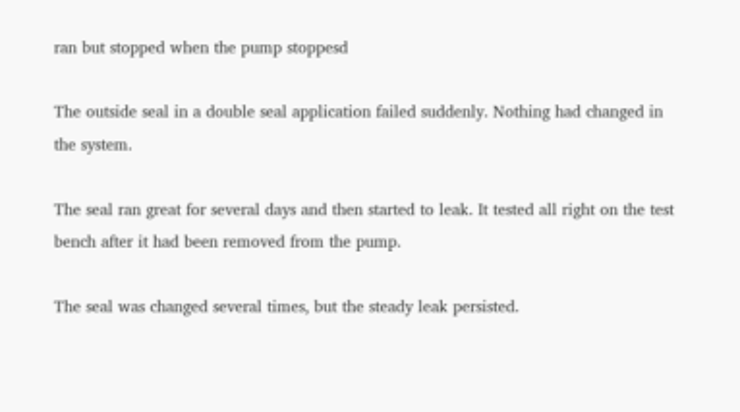ran but stopped when the pump stoppesd

The outside seal in a double seal application failed suddenly. Nothing had changed in the system.

The seal ran great for several days and then started to leak. It tested all right on the test bench after it had been removed from the pump.

The seal was changed several times, but the steady leak persisted.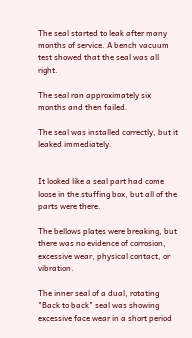The seal started to leak after many months of service. A bench vacuum test showed that the seal was all right.

The seal ran approximately six months and then failed.

The seal was installed correctly, but it leaked immediately.


It looked like a seal part had come loose in the stuffing box, but all of the parts were there.

The bellows plates were breaking, but there was no evidence of corrosion, excessive wear, physical contact, or vibration.

The inner seal of a dual, rotating "Back to back" seal was showing excessive face wear in a short period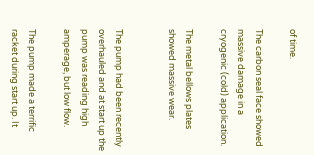of time.

The carbon seal face showed massive damage in a cryogenic (cold) application.

The metal bellows plates showed massive wear.


The pump had been recently overhauled and at start up the pump was reading high amperage, but low flow.

The pump made a terrific racket during start up. It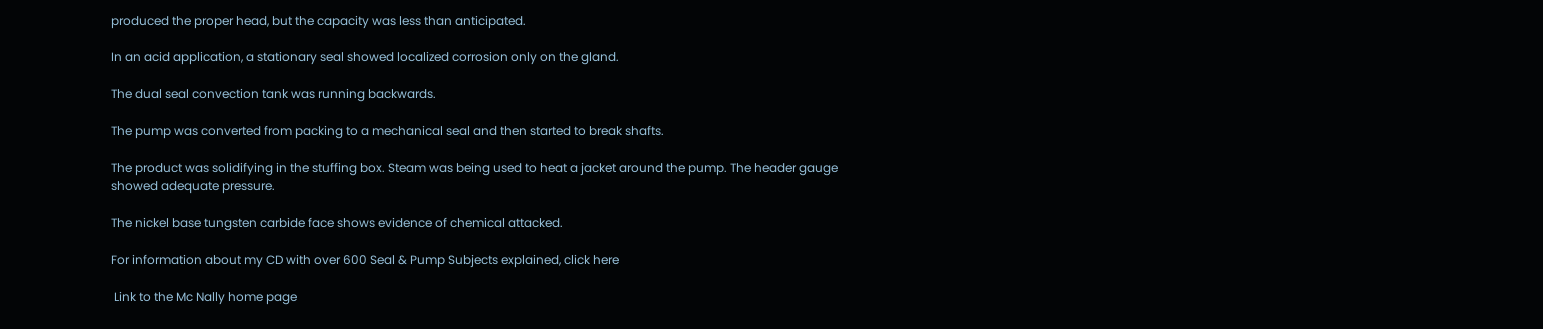produced the proper head, but the capacity was less than anticipated.

In an acid application, a stationary seal showed localized corrosion only on the gland.

The dual seal convection tank was running backwards.

The pump was converted from packing to a mechanical seal and then started to break shafts.

The product was solidifying in the stuffing box. Steam was being used to heat a jacket around the pump. The header gauge showed adequate pressure.

The nickel base tungsten carbide face shows evidence of chemical attacked.

For information about my CD with over 600 Seal & Pump Subjects explained, click here

 Link to the Mc Nally home page